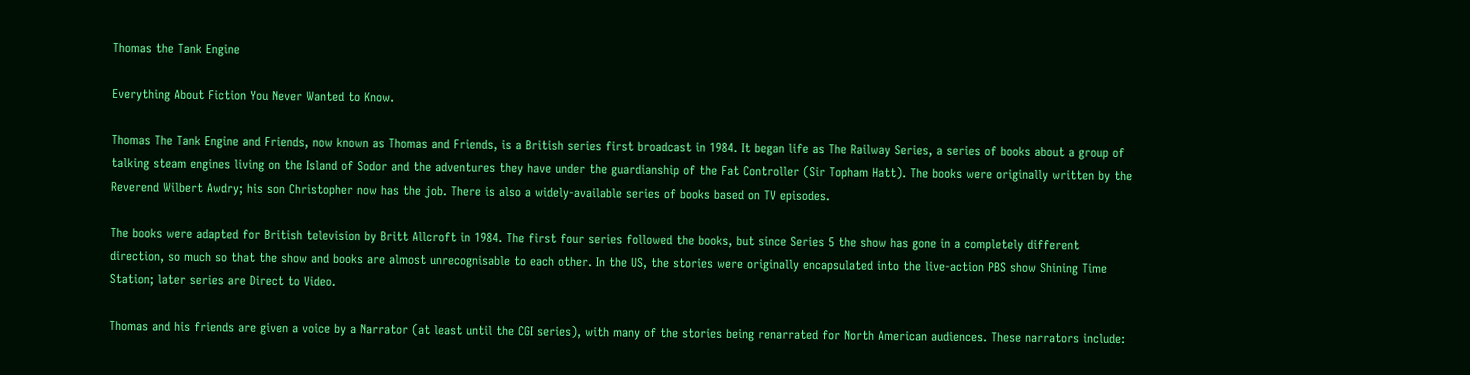Thomas the Tank Engine

Everything About Fiction You Never Wanted to Know.

Thomas The Tank Engine and Friends, now known as Thomas and Friends, is a British series first broadcast in 1984. It began life as The Railway Series, a series of books about a group of talking steam engines living on the Island of Sodor and the adventures they have under the guardianship of the Fat Controller (Sir Topham Hatt). The books were originally written by the Reverend Wilbert Awdry; his son Christopher now has the job. There is also a widely-available series of books based on TV episodes.

The books were adapted for British television by Britt Allcroft in 1984. The first four series followed the books, but since Series 5 the show has gone in a completely different direction, so much so that the show and books are almost unrecognisable to each other. In the US, the stories were originally encapsulated into the live-action PBS show Shining Time Station; later series are Direct to Video.

Thomas and his friends are given a voice by a Narrator (at least until the CGI series), with many of the stories being renarrated for North American audiences. These narrators include: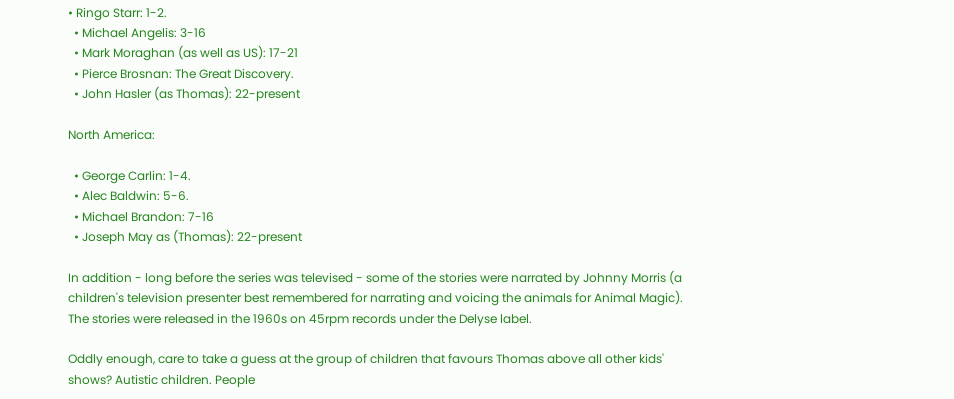• Ringo Starr: 1-2.
  • Michael Angelis: 3-16
  • Mark Moraghan (as well as US): 17-21
  • Pierce Brosnan: The Great Discovery.
  • John Hasler (as Thomas): 22-present

North America:

  • George Carlin: 1-4.
  • Alec Baldwin: 5-6.
  • Michael Brandon: 7-16
  • Joseph May as (Thomas): 22-present

In addition - long before the series was televised - some of the stories were narrated by Johnny Morris (a children's television presenter best remembered for narrating and voicing the animals for Animal Magic). The stories were released in the 1960s on 45rpm records under the Delyse label.

Oddly enough, care to take a guess at the group of children that favours Thomas above all other kids' shows? Autistic children. People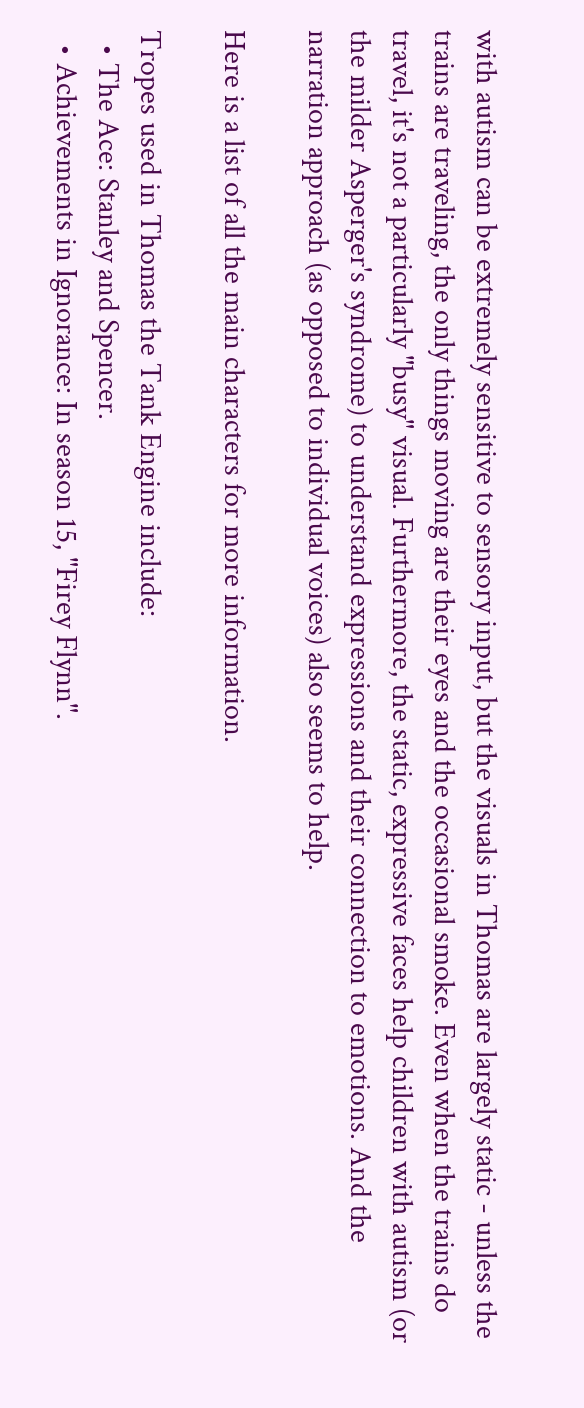with autism can be extremely sensitive to sensory input, but the visuals in Thomas are largely static - unless the trains are traveling, the only things moving are their eyes and the occasional smoke. Even when the trains do travel, it's not a particularly "busy" visual. Furthermore, the static, expressive faces help children with autism (or the milder Asperger's syndrome) to understand expressions and their connection to emotions. And the narration approach (as opposed to individual voices) also seems to help.

Here is a list of all the main characters for more information.

Tropes used in Thomas the Tank Engine include:
  • The Ace: Stanley and Spencer.
  • Achievements in Ignorance: In season 15, "Firey Flynn".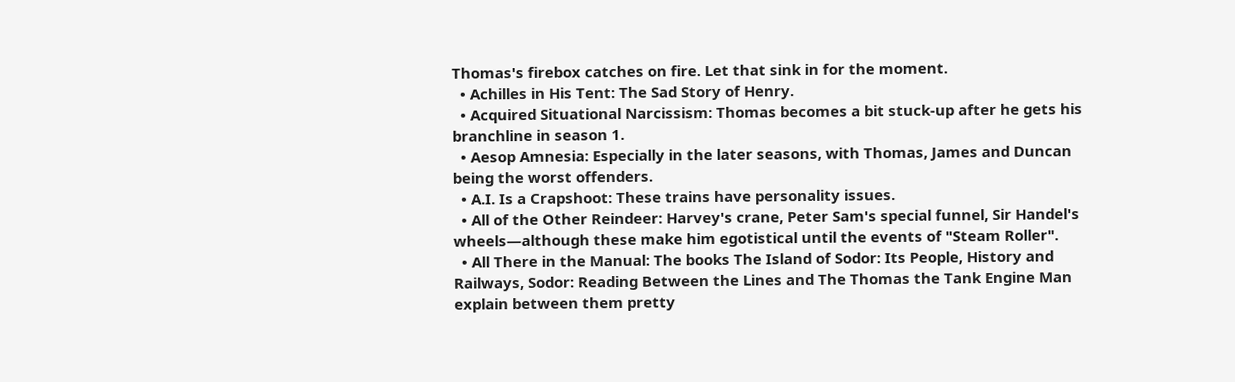Thomas's firebox catches on fire. Let that sink in for the moment.
  • Achilles in His Tent: The Sad Story of Henry.
  • Acquired Situational Narcissism: Thomas becomes a bit stuck-up after he gets his branchline in season 1.
  • Aesop Amnesia: Especially in the later seasons, with Thomas, James and Duncan being the worst offenders.
  • A.I. Is a Crapshoot: These trains have personality issues.
  • All of the Other Reindeer: Harvey's crane, Peter Sam's special funnel, Sir Handel's wheels—although these make him egotistical until the events of "Steam Roller".
  • All There in the Manual: The books The Island of Sodor: Its People, History and Railways, Sodor: Reading Between the Lines and The Thomas the Tank Engine Man explain between them pretty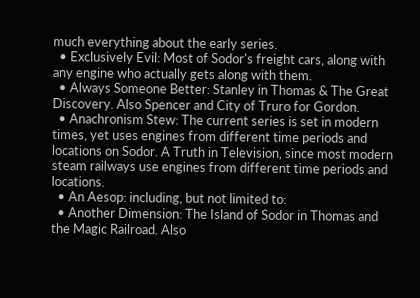much everything about the early series.
  • Exclusively Evil: Most of Sodor's freight cars, along with any engine who actually gets along with them.
  • Always Someone Better: Stanley in Thomas & The Great Discovery. Also Spencer and City of Truro for Gordon.
  • Anachronism Stew: The current series is set in modern times, yet uses engines from different time periods and locations on Sodor. A Truth in Television, since most modern steam railways use engines from different time periods and locations.
  • An Aesop: including, but not limited to:
  • Another Dimension: The Island of Sodor in Thomas and the Magic Railroad. Also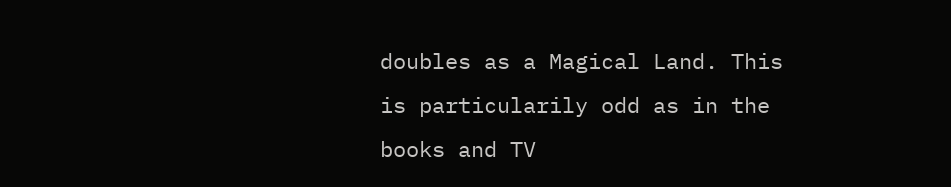doubles as a Magical Land. This is particularily odd as in the books and TV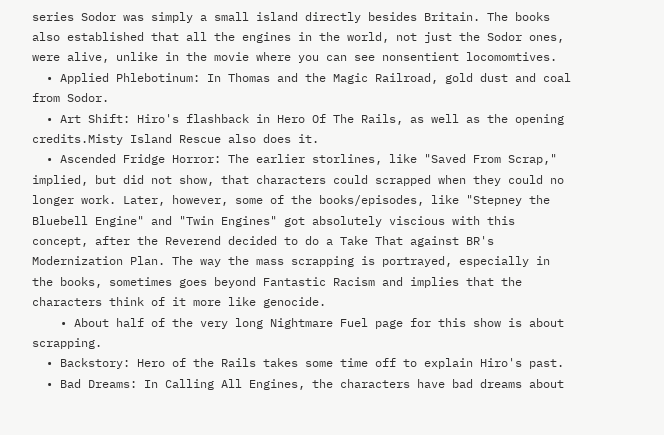series Sodor was simply a small island directly besides Britain. The books also established that all the engines in the world, not just the Sodor ones, were alive, unlike in the movie where you can see nonsentient locomomtives.
  • Applied Phlebotinum: In Thomas and the Magic Railroad, gold dust and coal from Sodor.
  • Art Shift: Hiro's flashback in Hero Of The Rails, as well as the opening credits.Misty Island Rescue also does it.
  • Ascended Fridge Horror: The earlier storlines, like "Saved From Scrap," implied, but did not show, that characters could scrapped when they could no longer work. Later, however, some of the books/episodes, like "Stepney the Bluebell Engine" and "Twin Engines" got absolutely viscious with this concept, after the Reverend decided to do a Take That against BR's Modernization Plan. The way the mass scrapping is portrayed, especially in the books, sometimes goes beyond Fantastic Racism and implies that the characters think of it more like genocide.
    • About half of the very long Nightmare Fuel page for this show is about scrapping.
  • Backstory: Hero of the Rails takes some time off to explain Hiro's past.
  • Bad Dreams: In Calling All Engines, the characters have bad dreams about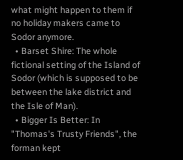what might happen to them if no holiday makers came to Sodor anymore.
  • Barset Shire: The whole fictional setting of the Island of Sodor (which is supposed to be between the lake district and the Isle of Man).
  • Bigger Is Better: In "Thomas's Trusty Friends", the forman kept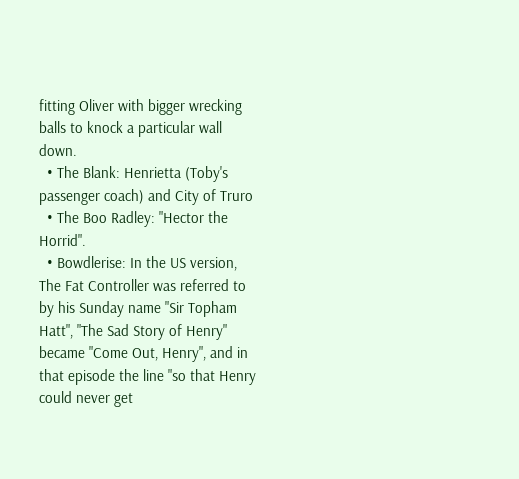fitting Oliver with bigger wrecking balls to knock a particular wall down.
  • The Blank: Henrietta (Toby's passenger coach) and City of Truro
  • The Boo Radley: "Hector the Horrid".
  • Bowdlerise: In the US version, The Fat Controller was referred to by his Sunday name "Sir Topham Hatt", "The Sad Story of Henry" became "Come Out, Henry", and in that episode the line "so that Henry could never get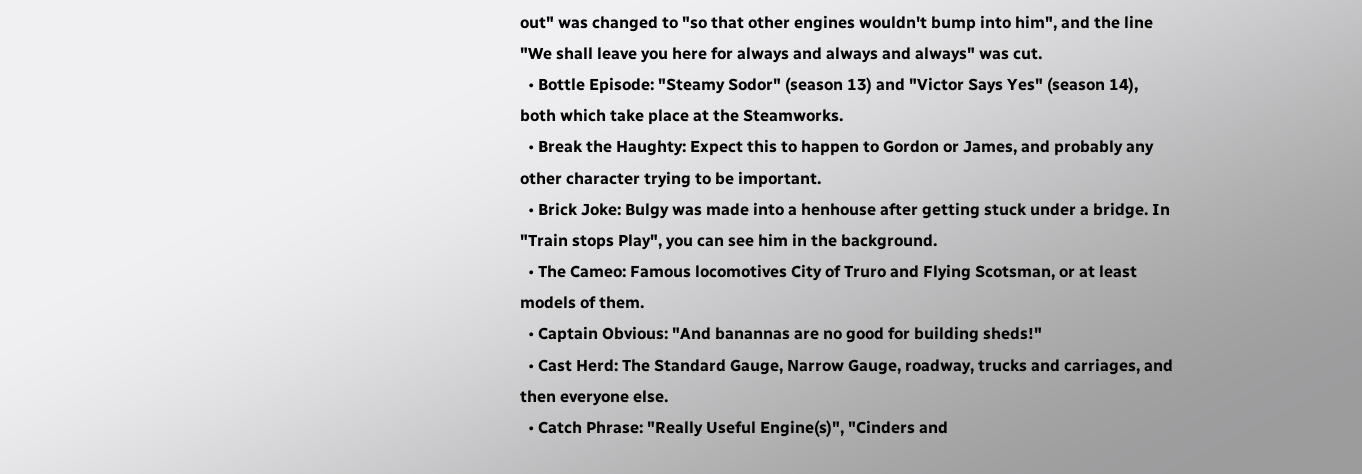out" was changed to "so that other engines wouldn't bump into him", and the line "We shall leave you here for always and always and always" was cut.
  • Bottle Episode: "Steamy Sodor" (season 13) and "Victor Says Yes" (season 14), both which take place at the Steamworks.
  • Break the Haughty: Expect this to happen to Gordon or James, and probably any other character trying to be important.
  • Brick Joke: Bulgy was made into a henhouse after getting stuck under a bridge. In "Train stops Play", you can see him in the background.
  • The Cameo: Famous locomotives City of Truro and Flying Scotsman, or at least models of them.
  • Captain Obvious: "And banannas are no good for building sheds!"
  • Cast Herd: The Standard Gauge, Narrow Gauge, roadway, trucks and carriages, and then everyone else.
  • Catch Phrase: "Really Useful Engine(s)", "Cinders and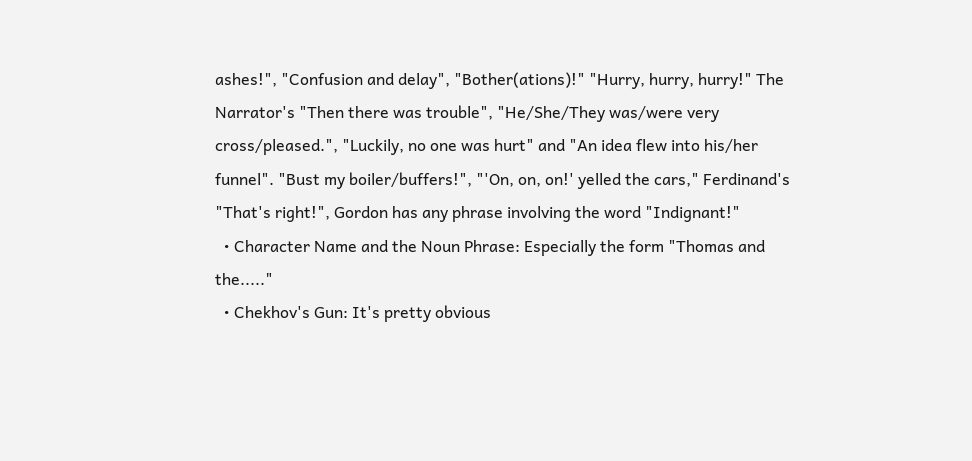ashes!", "Confusion and delay", "Bother(ations)!" "Hurry, hurry, hurry!" The Narrator's "Then there was trouble", "He/She/They was/were very cross/pleased.", "Luckily, no one was hurt" and "An idea flew into his/her funnel". "Bust my boiler/buffers!", "'On, on, on!' yelled the cars," Ferdinand's "That's right!", Gordon has any phrase involving the word "Indignant!"
  • Character Name and the Noun Phrase: Especially the form "Thomas and the....."
  • Chekhov's Gun: It's pretty obvious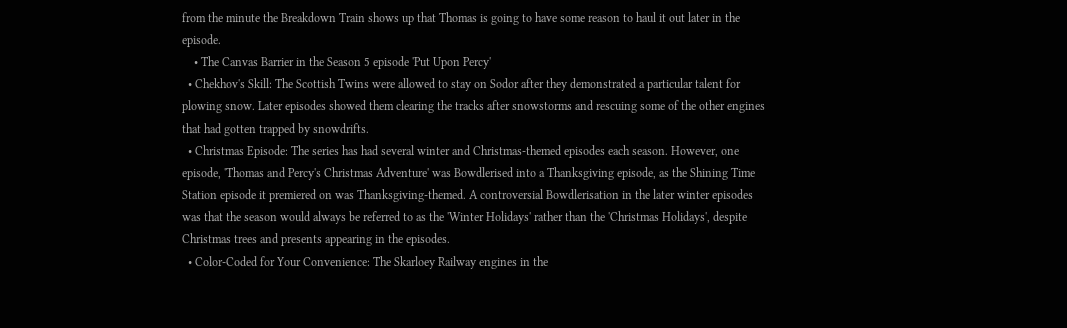from the minute the Breakdown Train shows up that Thomas is going to have some reason to haul it out later in the episode.
    • The Canvas Barrier in the Season 5 episode 'Put Upon Percy'
  • Chekhov's Skill: The Scottish Twins were allowed to stay on Sodor after they demonstrated a particular talent for plowing snow. Later episodes showed them clearing the tracks after snowstorms and rescuing some of the other engines that had gotten trapped by snowdrifts.
  • Christmas Episode: The series has had several winter and Christmas-themed episodes each season. However, one episode, 'Thomas and Percy's Christmas Adventure' was Bowdlerised into a Thanksgiving episode, as the Shining Time Station episode it premiered on was Thanksgiving-themed. A controversial Bowdlerisation in the later winter episodes was that the season would always be referred to as the 'Winter Holidays' rather than the 'Christmas Holidays', despite Christmas trees and presents appearing in the episodes.
  • Color-Coded for Your Convenience: The Skarloey Railway engines in the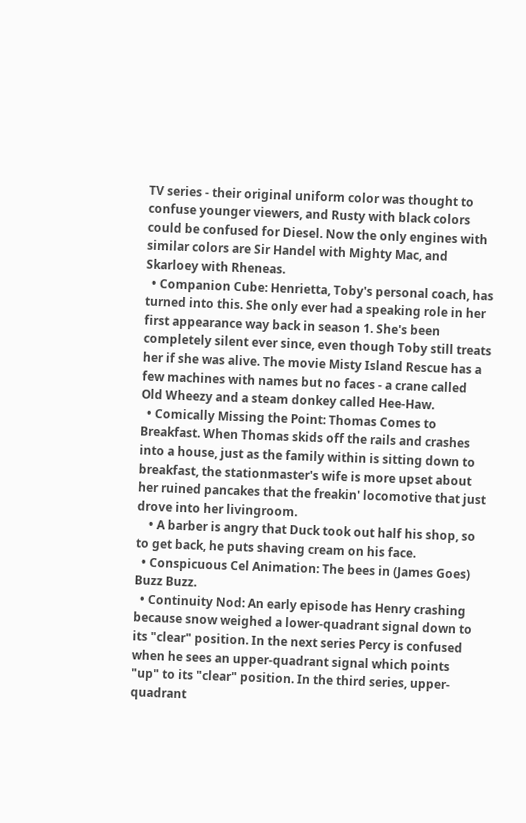TV series - their original uniform color was thought to confuse younger viewers, and Rusty with black colors could be confused for Diesel. Now the only engines with similar colors are Sir Handel with Mighty Mac, and Skarloey with Rheneas.
  • Companion Cube: Henrietta, Toby's personal coach, has turned into this. She only ever had a speaking role in her first appearance way back in season 1. She's been completely silent ever since, even though Toby still treats her if she was alive. The movie Misty Island Rescue has a few machines with names but no faces - a crane called Old Wheezy and a steam donkey called Hee-Haw.
  • Comically Missing the Point: Thomas Comes to Breakfast. When Thomas skids off the rails and crashes into a house, just as the family within is sitting down to breakfast, the stationmaster's wife is more upset about her ruined pancakes that the freakin' locomotive that just drove into her livingroom.
    • A barber is angry that Duck took out half his shop, so to get back, he puts shaving cream on his face.
  • Conspicuous Cel Animation: The bees in (James Goes) Buzz Buzz.
  • Continuity Nod: An early episode has Henry crashing because snow weighed a lower-quadrant signal down to its "clear" position. In the next series Percy is confused when he sees an upper-quadrant signal which points "up" to its "clear" position. In the third series, upper-quadrant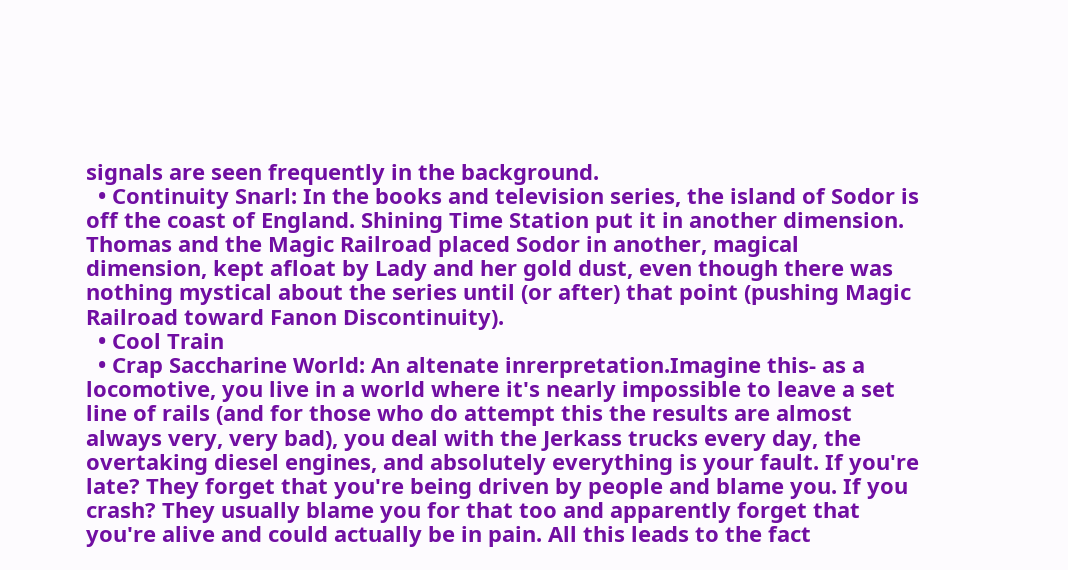signals are seen frequently in the background.
  • Continuity Snarl: In the books and television series, the island of Sodor is off the coast of England. Shining Time Station put it in another dimension. Thomas and the Magic Railroad placed Sodor in another, magical dimension, kept afloat by Lady and her gold dust, even though there was nothing mystical about the series until (or after) that point (pushing Magic Railroad toward Fanon Discontinuity).
  • Cool Train
  • Crap Saccharine World: An altenate inrerpretation.Imagine this- as a locomotive, you live in a world where it's nearly impossible to leave a set line of rails (and for those who do attempt this the results are almost always very, very bad), you deal with the Jerkass trucks every day, the overtaking diesel engines, and absolutely everything is your fault. If you're late? They forget that you're being driven by people and blame you. If you crash? They usually blame you for that too and apparently forget that you're alive and could actually be in pain. All this leads to the fact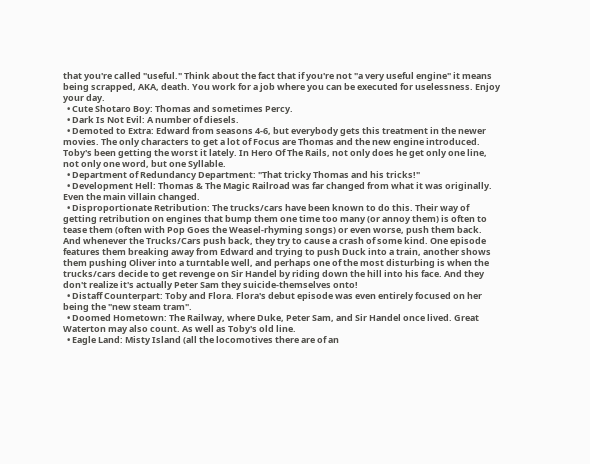that you're called "useful." Think about the fact that if you're not "a very useful engine" it means being scrapped, AKA, death. You work for a job where you can be executed for uselessness. Enjoy your day.
  • Cute Shotaro Boy: Thomas and sometimes Percy.
  • Dark Is Not Evil: A number of diesels.
  • Demoted to Extra: Edward from seasons 4-6, but everybody gets this treatment in the newer movies. The only characters to get a lot of Focus are Thomas and the new engine introduced. Toby's been getting the worst it lately. In Hero Of The Rails, not only does he get only one line, not only one word, but one Syllable.
  • Department of Redundancy Department: "That tricky Thomas and his tricks!"
  • Development Hell: Thomas & The Magic Railroad was far changed from what it was originally. Even the main villain changed.
  • Disproportionate Retribution: The trucks/cars have been known to do this. Their way of getting retribution on engines that bump them one time too many (or annoy them) is often to tease them (often with Pop Goes the Weasel-rhyming songs) or even worse, push them back. And whenever the Trucks/Cars push back, they try to cause a crash of some kind. One episode features them breaking away from Edward and trying to push Duck into a train, another shows them pushing Oliver into a turntable well, and perhaps one of the most disturbing is when the trucks/cars decide to get revenge on Sir Handel by riding down the hill into his face. And they don't realize it's actually Peter Sam they suicide-themselves onto!
  • Distaff Counterpart: Toby and Flora. Flora's debut episode was even entirely focused on her being the "new steam tram".
  • Doomed Hometown: The Railway, where Duke, Peter Sam, and Sir Handel once lived. Great Waterton may also count. As well as Toby's old line.
  • Eagle Land: Misty Island (all the locomotives there are of an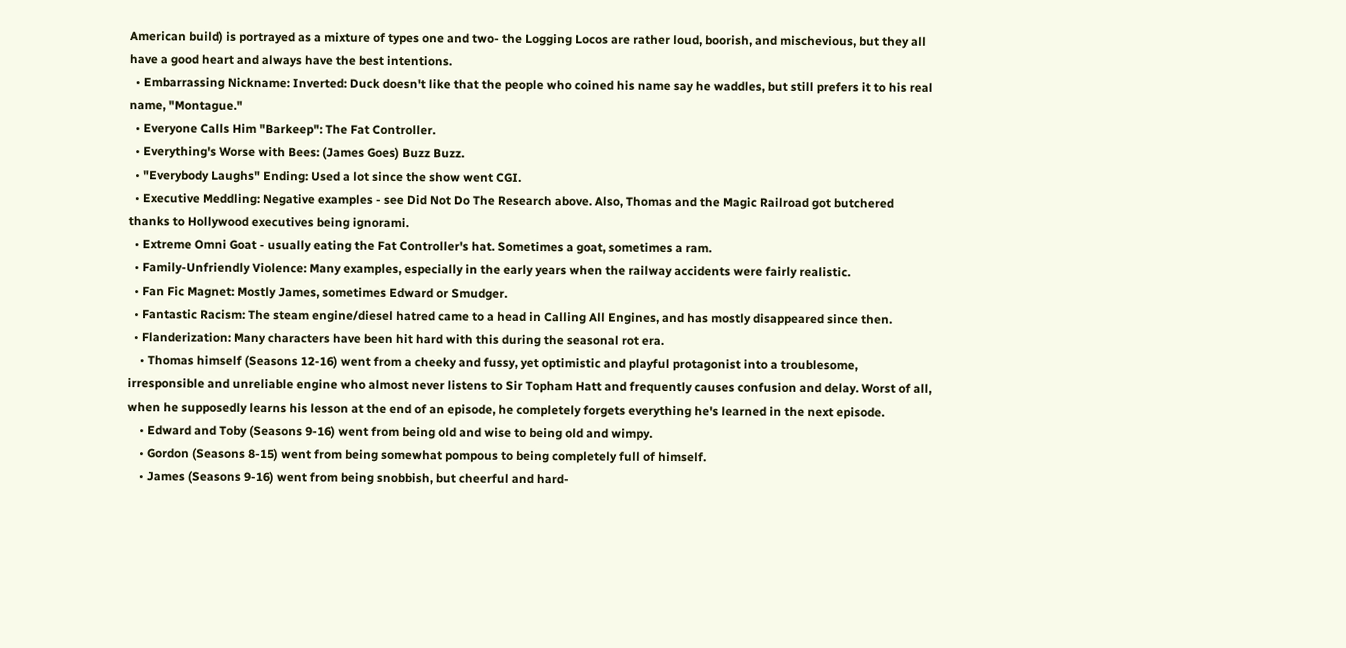American build) is portrayed as a mixture of types one and two- the Logging Locos are rather loud, boorish, and mischevious, but they all have a good heart and always have the best intentions.
  • Embarrassing Nickname: Inverted: Duck doesn't like that the people who coined his name say he waddles, but still prefers it to his real name, "Montague."
  • Everyone Calls Him "Barkeep": The Fat Controller.
  • Everything's Worse with Bees: (James Goes) Buzz Buzz.
  • "Everybody Laughs" Ending: Used a lot since the show went CGI.
  • Executive Meddling: Negative examples - see Did Not Do The Research above. Also, Thomas and the Magic Railroad got butchered thanks to Hollywood executives being ignorami.
  • Extreme Omni Goat - usually eating the Fat Controller's hat. Sometimes a goat, sometimes a ram.
  • Family-Unfriendly Violence: Many examples, especially in the early years when the railway accidents were fairly realistic.
  • Fan Fic Magnet: Mostly James, sometimes Edward or Smudger.
  • Fantastic Racism: The steam engine/diesel hatred came to a head in Calling All Engines, and has mostly disappeared since then.
  • Flanderization: Many characters have been hit hard with this during the seasonal rot era.
    • Thomas himself (Seasons 12-16) went from a cheeky and fussy, yet optimistic and playful protagonist into a troublesome, irresponsible and unreliable engine who almost never listens to Sir Topham Hatt and frequently causes confusion and delay. Worst of all, when he supposedly learns his lesson at the end of an episode, he completely forgets everything he's learned in the next episode.
    • Edward and Toby (Seasons 9-16) went from being old and wise to being old and wimpy.
    • Gordon (Seasons 8-15) went from being somewhat pompous to being completely full of himself.
    • James (Seasons 9-16) went from being snobbish, but cheerful and hard-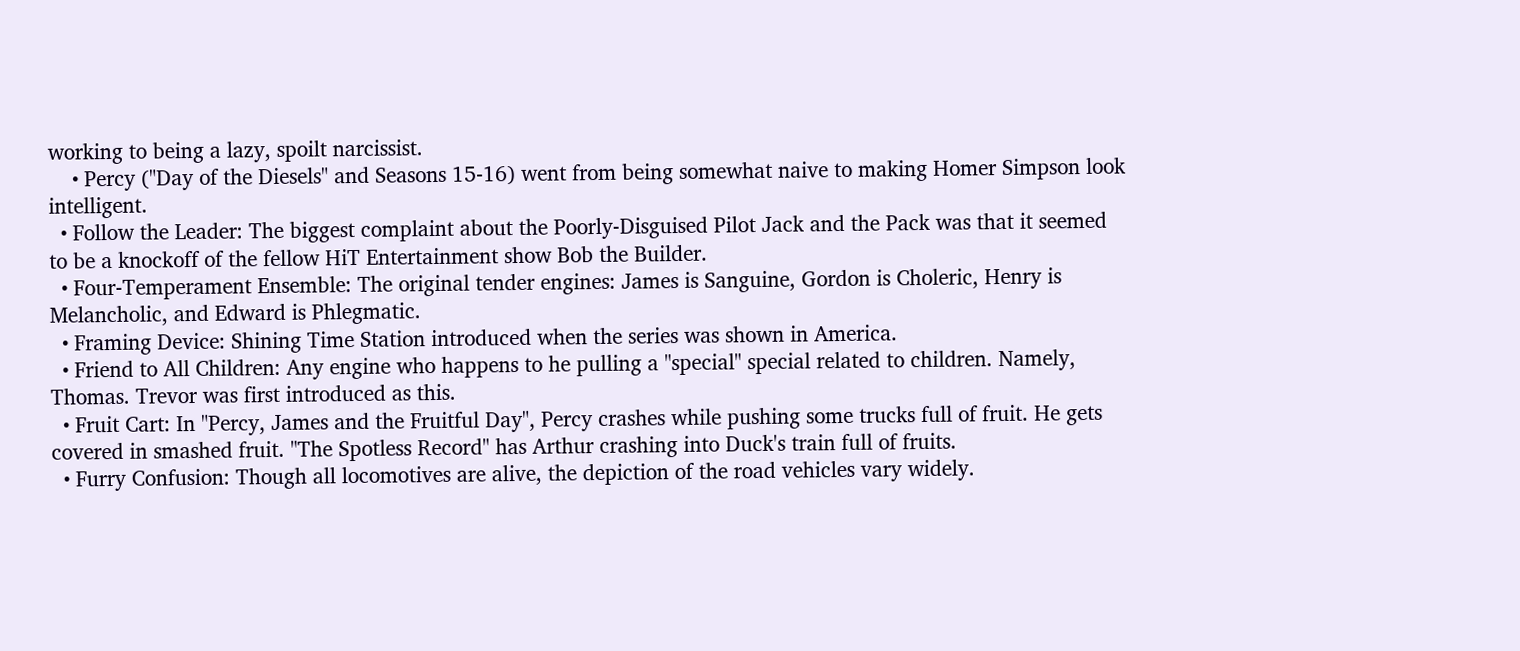working to being a lazy, spoilt narcissist.
    • Percy ("Day of the Diesels" and Seasons 15-16) went from being somewhat naive to making Homer Simpson look intelligent.
  • Follow the Leader: The biggest complaint about the Poorly-Disguised Pilot Jack and the Pack was that it seemed to be a knockoff of the fellow HiT Entertainment show Bob the Builder.
  • Four-Temperament Ensemble: The original tender engines: James is Sanguine, Gordon is Choleric, Henry is Melancholic, and Edward is Phlegmatic.
  • Framing Device: Shining Time Station introduced when the series was shown in America.
  • Friend to All Children: Any engine who happens to he pulling a "special" special related to children. Namely, Thomas. Trevor was first introduced as this.
  • Fruit Cart: In "Percy, James and the Fruitful Day", Percy crashes while pushing some trucks full of fruit. He gets covered in smashed fruit. "The Spotless Record" has Arthur crashing into Duck's train full of fruits.
  • Furry Confusion: Though all locomotives are alive, the depiction of the road vehicles vary widely.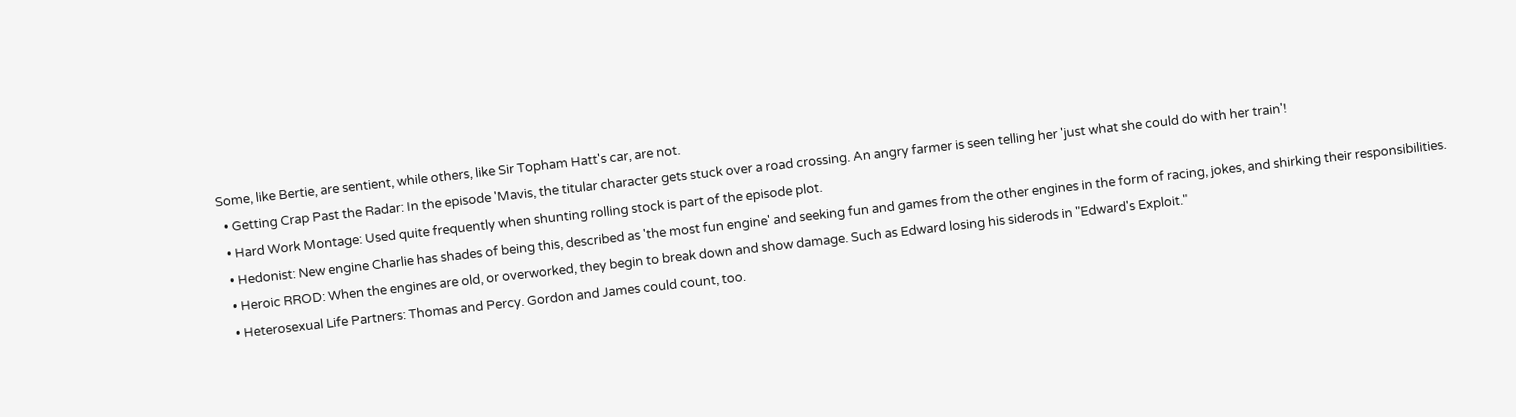Some, like Bertie, are sentient, while others, like Sir Topham Hatt's car, are not.
  • Getting Crap Past the Radar: In the episode 'Mavis, the titular character gets stuck over a road crossing. An angry farmer is seen telling her 'just what she could do with her train'!
  • Hard Work Montage: Used quite frequently when shunting rolling stock is part of the episode plot.
  • Hedonist: New engine Charlie has shades of being this, described as 'the most fun engine' and seeking fun and games from the other engines in the form of racing, jokes, and shirking their responsibilities.
  • Heroic RROD: When the engines are old, or overworked, they begin to break down and show damage. Such as Edward losing his siderods in "Edward's Exploit."
  • Heterosexual Life Partners: Thomas and Percy. Gordon and James could count, too.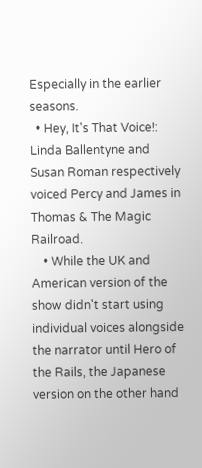Especially in the earlier seasons.
  • Hey, It's That Voice!: Linda Ballentyne and Susan Roman respectively voiced Percy and James in Thomas & The Magic Railroad.
    • While the UK and American version of the show didn't start using individual voices alongside the narrator until Hero of the Rails, the Japanese version on the other hand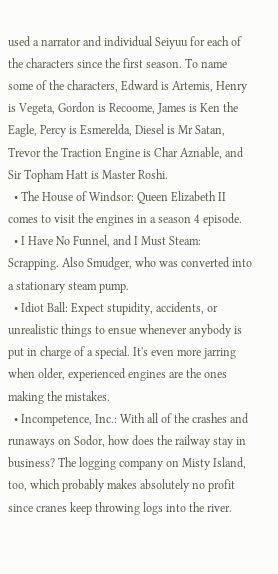used a narrator and individual Seiyuu for each of the characters since the first season. To name some of the characters, Edward is Artemis, Henry is Vegeta, Gordon is Recoome, James is Ken the Eagle, Percy is Esmerelda, Diesel is Mr Satan, Trevor the Traction Engine is Char Aznable, and Sir Topham Hatt is Master Roshi.
  • The House of Windsor: Queen Elizabeth II comes to visit the engines in a season 4 episode.
  • I Have No Funnel, and I Must Steam: Scrapping. Also Smudger, who was converted into a stationary steam pump.
  • Idiot Ball: Expect stupidity, accidents, or unrealistic things to ensue whenever anybody is put in charge of a special. It's even more jarring when older, experienced engines are the ones making the mistakes.
  • Incompetence, Inc.: With all of the crashes and runaways on Sodor, how does the railway stay in business? The logging company on Misty Island, too, which probably makes absolutely no profit since cranes keep throwing logs into the river.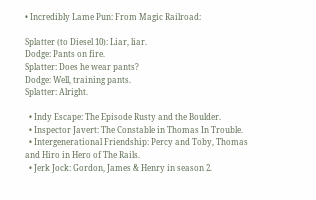• Incredibly Lame Pun: From Magic Railroad:

Splatter (to Diesel 10): Liar, liar.
Dodge: Pants on fire.
Splatter: Does he wear pants?
Dodge: Well, training pants.
Splatter: Alright.

  • Indy Escape: The Episode Rusty and the Boulder.
  • Inspector Javert: The Constable in Thomas In Trouble.
  • Intergenerational Friendship: Percy and Toby, Thomas and Hiro in Hero of The Rails.
  • Jerk Jock: Gordon, James & Henry in season 2.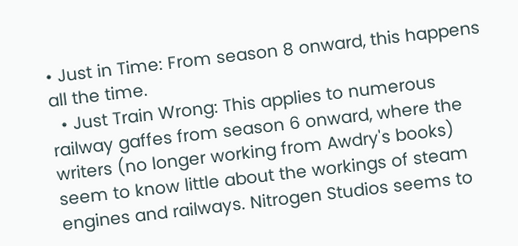• Just in Time: From season 8 onward, this happens all the time.
  • Just Train Wrong: This applies to numerous railway gaffes from season 6 onward, where the writers (no longer working from Awdry's books) seem to know little about the workings of steam engines and railways. Nitrogen Studios seems to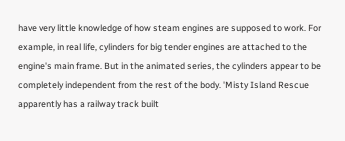have very little knowledge of how steam engines are supposed to work. For example, in real life, cylinders for big tender engines are attached to the engine's main frame. But in the animated series, the cylinders appear to be completely independent from the rest of the body. 'Misty Island Rescue apparently has a railway track built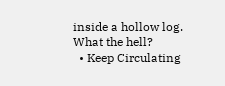inside a hollow log. What the hell?
  • Keep Circulating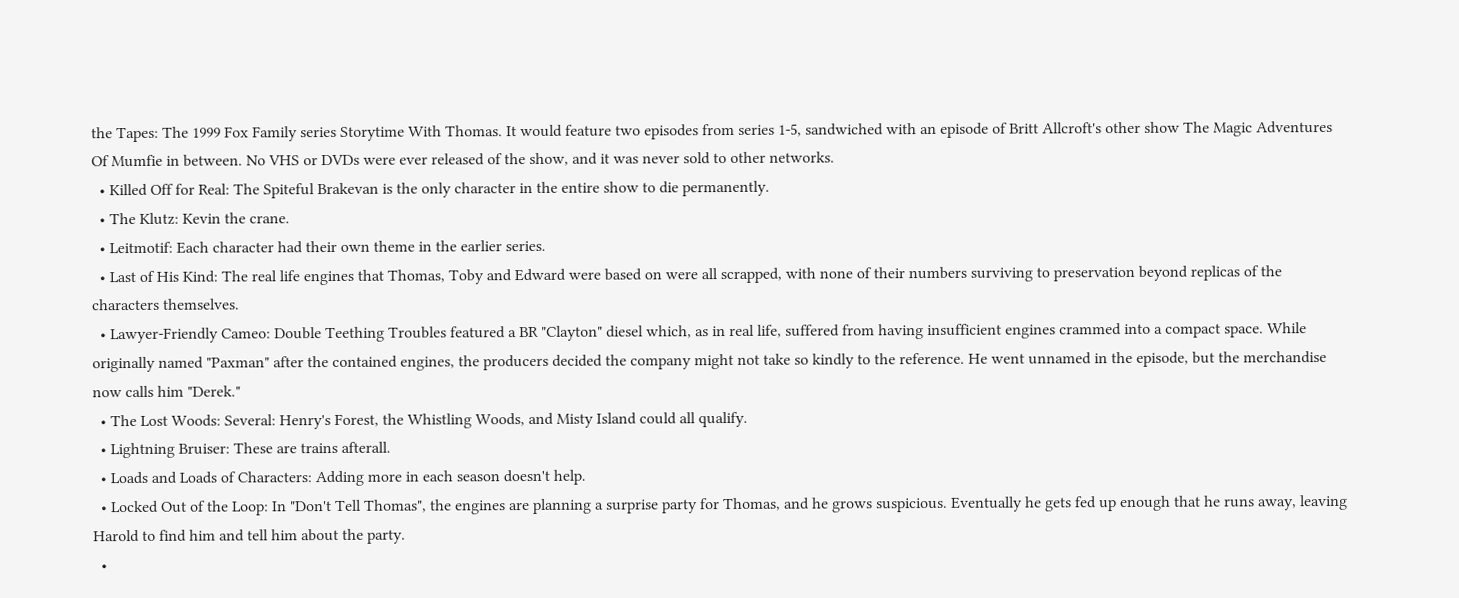the Tapes: The 1999 Fox Family series Storytime With Thomas. It would feature two episodes from series 1-5, sandwiched with an episode of Britt Allcroft's other show The Magic Adventures Of Mumfie in between. No VHS or DVDs were ever released of the show, and it was never sold to other networks.
  • Killed Off for Real: The Spiteful Brakevan is the only character in the entire show to die permanently.
  • The Klutz: Kevin the crane.
  • Leitmotif: Each character had their own theme in the earlier series.
  • Last of His Kind: The real life engines that Thomas, Toby and Edward were based on were all scrapped, with none of their numbers surviving to preservation beyond replicas of the characters themselves.
  • Lawyer-Friendly Cameo: Double Teething Troubles featured a BR "Clayton" diesel which, as in real life, suffered from having insufficient engines crammed into a compact space. While originally named "Paxman" after the contained engines, the producers decided the company might not take so kindly to the reference. He went unnamed in the episode, but the merchandise now calls him "Derek."
  • The Lost Woods: Several: Henry's Forest, the Whistling Woods, and Misty Island could all qualify.
  • Lightning Bruiser: These are trains afterall.
  • Loads and Loads of Characters: Adding more in each season doesn't help.
  • Locked Out of the Loop: In "Don't Tell Thomas", the engines are planning a surprise party for Thomas, and he grows suspicious. Eventually he gets fed up enough that he runs away, leaving Harold to find him and tell him about the party.
  •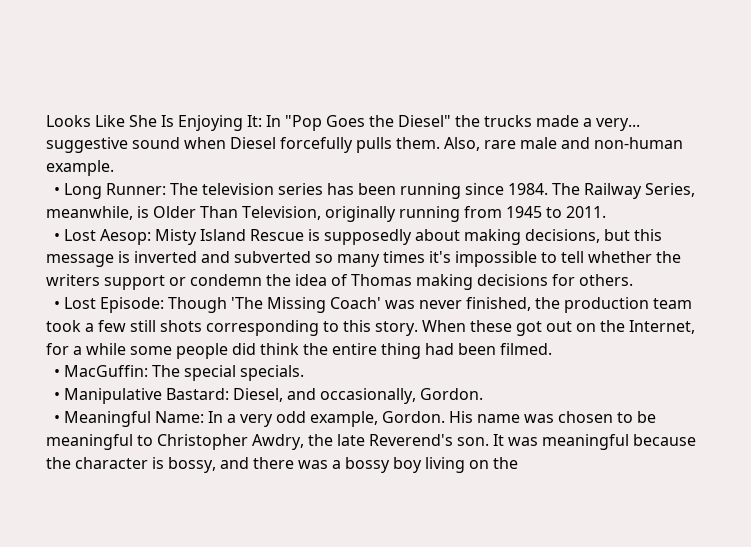Looks Like She Is Enjoying It: In "Pop Goes the Diesel" the trucks made a very... suggestive sound when Diesel forcefully pulls them. Also, rare male and non-human example.
  • Long Runner: The television series has been running since 1984. The Railway Series, meanwhile, is Older Than Television, originally running from 1945 to 2011.
  • Lost Aesop: Misty Island Rescue is supposedly about making decisions, but this message is inverted and subverted so many times it's impossible to tell whether the writers support or condemn the idea of Thomas making decisions for others.
  • Lost Episode: Though 'The Missing Coach' was never finished, the production team took a few still shots corresponding to this story. When these got out on the Internet, for a while some people did think the entire thing had been filmed.
  • MacGuffin: The special specials.
  • Manipulative Bastard: Diesel, and occasionally, Gordon.
  • Meaningful Name: In a very odd example, Gordon. His name was chosen to be meaningful to Christopher Awdry, the late Reverend's son. It was meaningful because the character is bossy, and there was a bossy boy living on the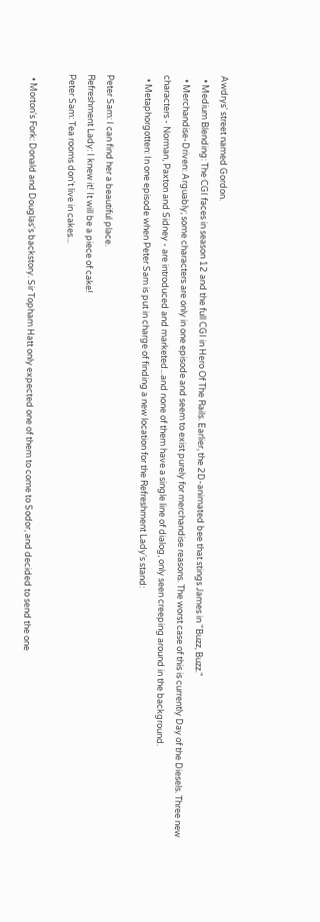Awdrys' street named Gordon.
  • Medium Blending: The CGI faces in season 12 and the full CGI in Hero Of The Rails. Earlier, the 2D-animated bee that stings James in "Buzz, Buzz."
  • Merchandise-Driven: Arguably; some characters are only in one episode and seem to exist purely for merchandise reasons. The worst case of this is currently Day of the Diesels. Three new characters - Norman, Paxton and Sidney - are introduced and marketed...and none of them have a single line of dialog, only seen creeping around in the background.
  • Metaphorgotten: In one episode when Peter Sam is put in charge of finding a new location for the Refreshment Lady's stand:

Peter Sam: I can find her a beautiful place.
Refreshment Lady: I knew it! It will be a piece of cake!
Peter Sam: Tea rooms don't live in cakes...

  • Morton's Fork: Donald and Douglas's backstory. Sir Topham Hatt only expected one of them to come to Sodor, and decided to send the one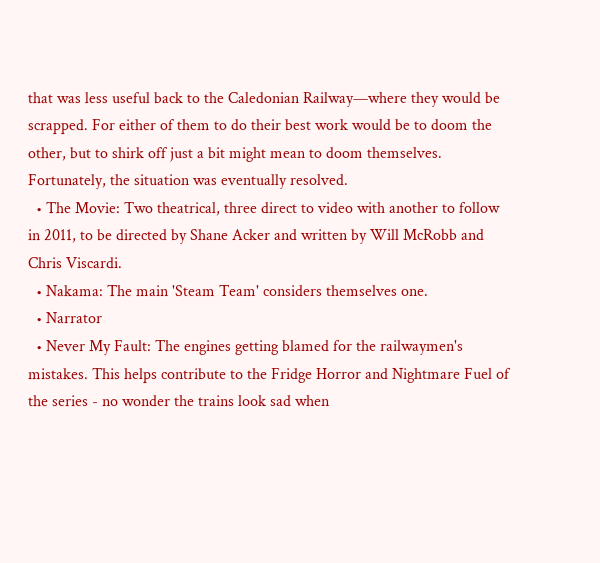that was less useful back to the Caledonian Railway—where they would be scrapped. For either of them to do their best work would be to doom the other, but to shirk off just a bit might mean to doom themselves. Fortunately, the situation was eventually resolved.
  • The Movie: Two theatrical, three direct to video with another to follow in 2011, to be directed by Shane Acker and written by Will McRobb and Chris Viscardi.
  • Nakama: The main 'Steam Team' considers themselves one.
  • Narrator
  • Never My Fault: The engines getting blamed for the railwaymen's mistakes. This helps contribute to the Fridge Horror and Nightmare Fuel of the series - no wonder the trains look sad when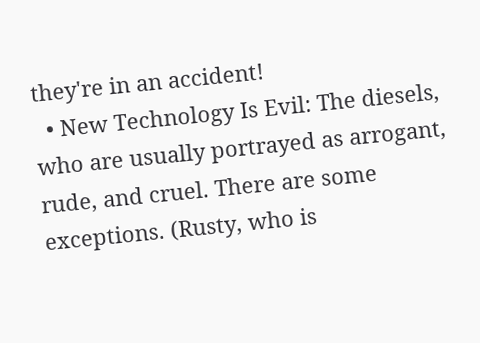they're in an accident!
  • New Technology Is Evil: The diesels, who are usually portrayed as arrogant, rude, and cruel. There are some exceptions. (Rusty, who is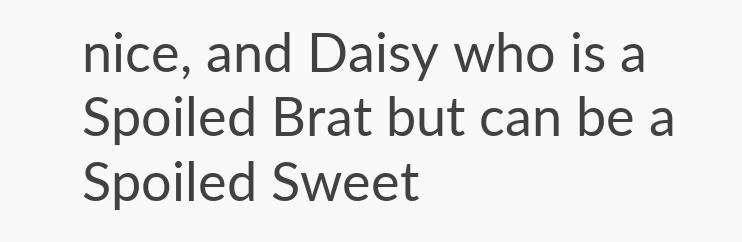nice, and Daisy who is a Spoiled Brat but can be a Spoiled Sweet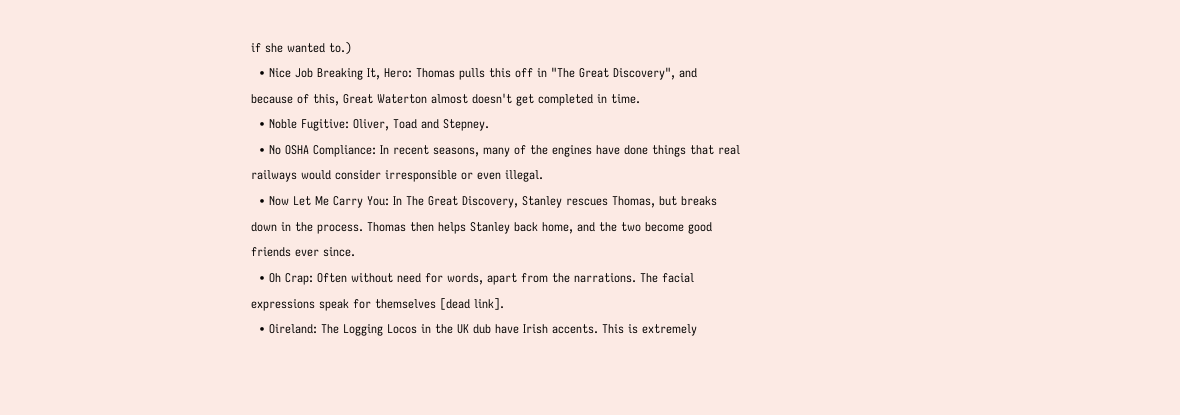if she wanted to.)
  • Nice Job Breaking It, Hero: Thomas pulls this off in "The Great Discovery", and because of this, Great Waterton almost doesn't get completed in time.
  • Noble Fugitive: Oliver, Toad and Stepney.
  • No OSHA Compliance: In recent seasons, many of the engines have done things that real railways would consider irresponsible or even illegal.
  • Now Let Me Carry You: In The Great Discovery, Stanley rescues Thomas, but breaks down in the process. Thomas then helps Stanley back home, and the two become good friends ever since.
  • Oh Crap: Often without need for words, apart from the narrations. The facial expressions speak for themselves [dead link].
  • Oireland: The Logging Locos in the UK dub have Irish accents. This is extremely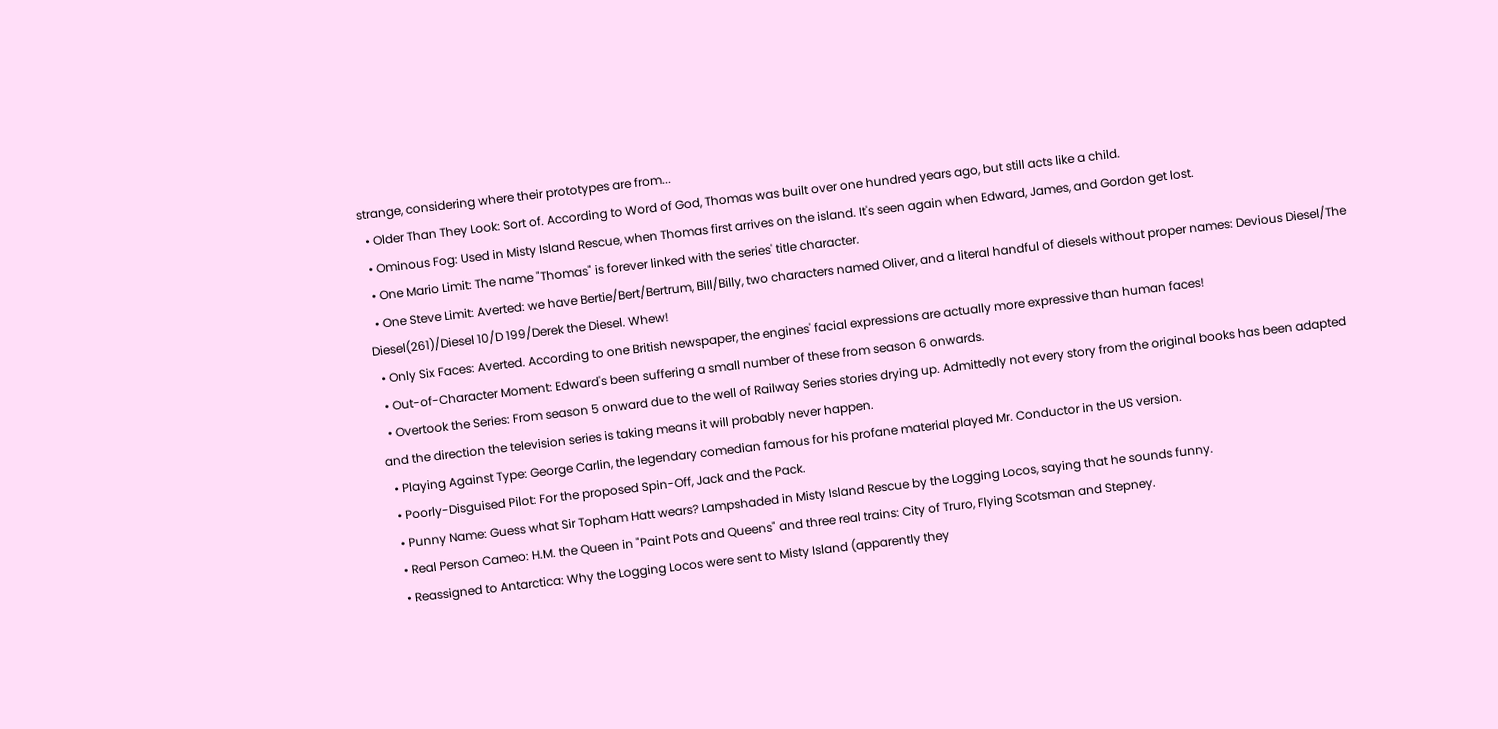strange, considering where their prototypes are from...
  • Older Than They Look: Sort of. According to Word of God, Thomas was built over one hundred years ago, but still acts like a child.
  • Ominous Fog: Used in Misty Island Rescue, when Thomas first arrives on the island. It's seen again when Edward, James, and Gordon get lost.
  • One Mario Limit: The name "Thomas" is forever linked with the series' title character.
  • One Steve Limit: Averted: we have Bertie/Bert/Bertrum, Bill/Billy, two characters named Oliver, and a literal handful of diesels without proper names: Devious Diesel/The Diesel(261)/Diesel 10/D 199/Derek the Diesel. Whew!
  • Only Six Faces: Averted. According to one British newspaper, the engines' facial expressions are actually more expressive than human faces!
  • Out-of-Character Moment: Edward's been suffering a small number of these from season 6 onwards.
  • Overtook the Series: From season 5 onward due to the well of Railway Series stories drying up. Admittedly not every story from the original books has been adapted and the direction the television series is taking means it will probably never happen.
  • Playing Against Type: George Carlin, the legendary comedian famous for his profane material played Mr. Conductor in the US version.
  • Poorly-Disguised Pilot: For the proposed Spin-Off, Jack and the Pack.
  • Punny Name: Guess what Sir Topham Hatt wears? Lampshaded in Misty Island Rescue by the Logging Locos, saying that he sounds funny.
  • Real Person Cameo: H.M. the Queen in "Paint Pots and Queens" and three real trains: City of Truro, Flying Scotsman and Stepney.
  • Reassigned to Antarctica: Why the Logging Locos were sent to Misty Island (apparently they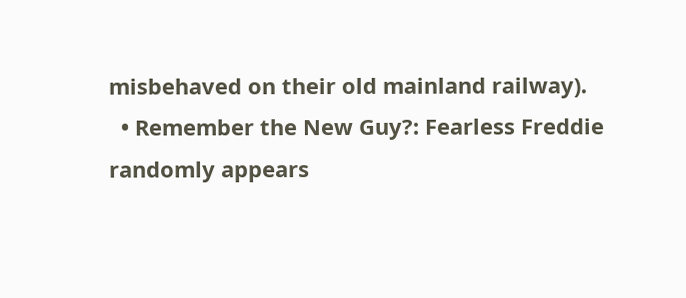misbehaved on their old mainland railway).
  • Remember the New Guy?: Fearless Freddie randomly appears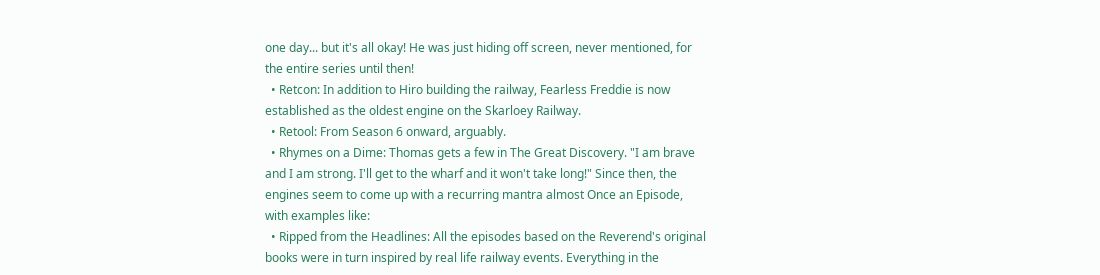one day... but it's all okay! He was just hiding off screen, never mentioned, for the entire series until then!
  • Retcon: In addition to Hiro building the railway, Fearless Freddie is now established as the oldest engine on the Skarloey Railway.
  • Retool: From Season 6 onward, arguably.
  • Rhymes on a Dime: Thomas gets a few in The Great Discovery. "I am brave and I am strong. I'll get to the wharf and it won't take long!" Since then, the engines seem to come up with a recurring mantra almost Once an Episode, with examples like:
  • Ripped from the Headlines: All the episodes based on the Reverend's original books were in turn inspired by real life railway events. Everything in the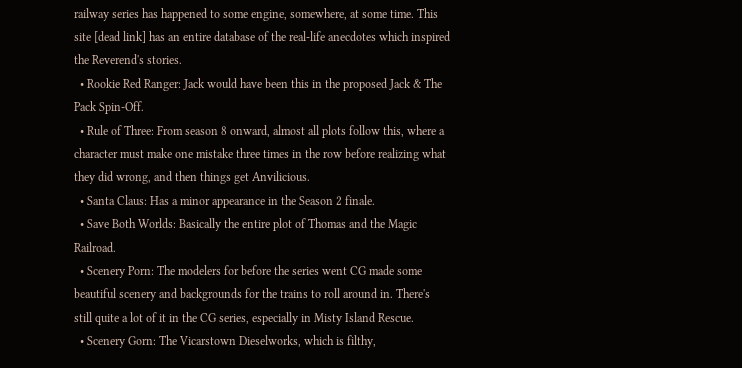railway series has happened to some engine, somewhere, at some time. This site [dead link] has an entire database of the real-life anecdotes which inspired the Reverend's stories.
  • Rookie Red Ranger: Jack would have been this in the proposed Jack & The Pack Spin-Off.
  • Rule of Three: From season 8 onward, almost all plots follow this, where a character must make one mistake three times in the row before realizing what they did wrong, and then things get Anvilicious.
  • Santa Claus: Has a minor appearance in the Season 2 finale.
  • Save Both Worlds: Basically the entire plot of Thomas and the Magic Railroad.
  • Scenery Porn: The modelers for before the series went CG made some beautiful scenery and backgrounds for the trains to roll around in. There's still quite a lot of it in the CG series, especially in Misty Island Rescue.
  • Scenery Gorn: The Vicarstown Dieselworks, which is filthy,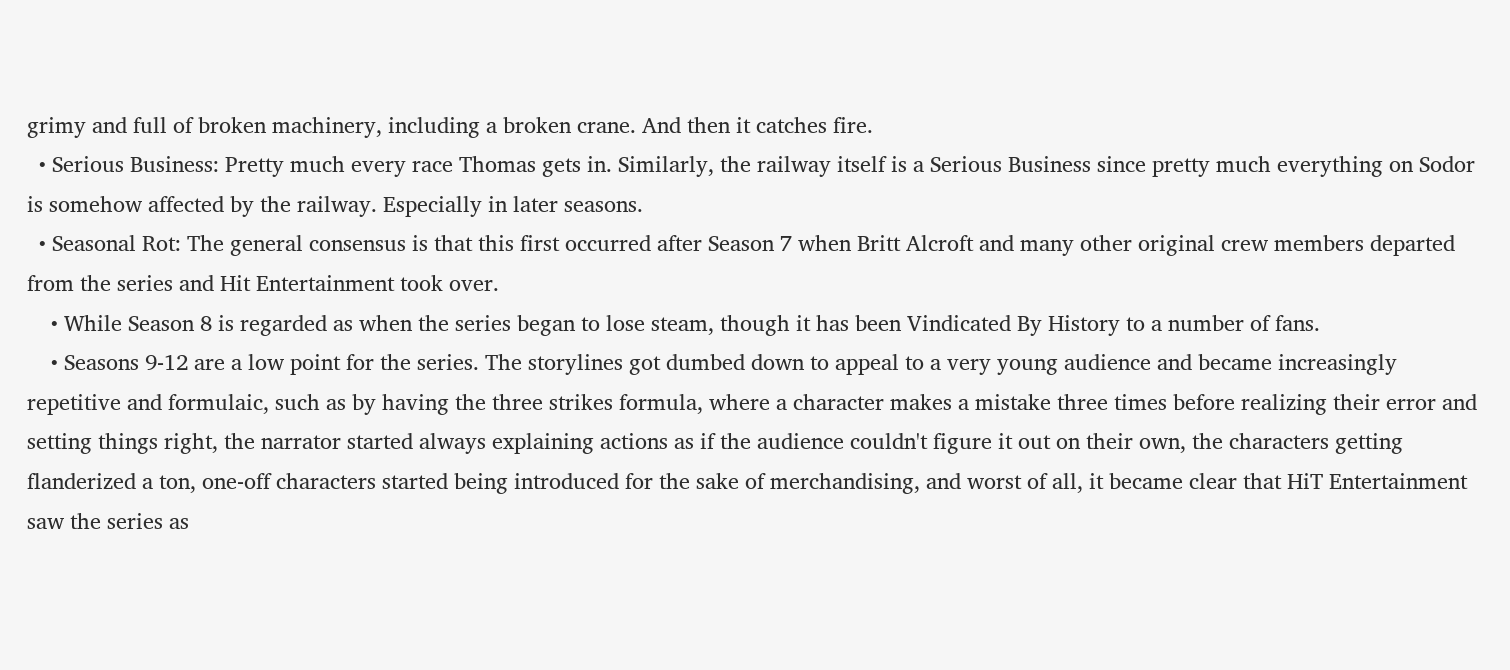grimy and full of broken machinery, including a broken crane. And then it catches fire.
  • Serious Business: Pretty much every race Thomas gets in. Similarly, the railway itself is a Serious Business since pretty much everything on Sodor is somehow affected by the railway. Especially in later seasons.
  • Seasonal Rot: The general consensus is that this first occurred after Season 7 when Britt Alcroft and many other original crew members departed from the series and Hit Entertainment took over.
    • While Season 8 is regarded as when the series began to lose steam, though it has been Vindicated By History to a number of fans.
    • Seasons 9-12 are a low point for the series. The storylines got dumbed down to appeal to a very young audience and became increasingly repetitive and formulaic, such as by having the three strikes formula, where a character makes a mistake three times before realizing their error and setting things right, the narrator started always explaining actions as if the audience couldn't figure it out on their own, the characters getting flanderized a ton, one-off characters started being introduced for the sake of merchandising, and worst of all, it became clear that HiT Entertainment saw the series as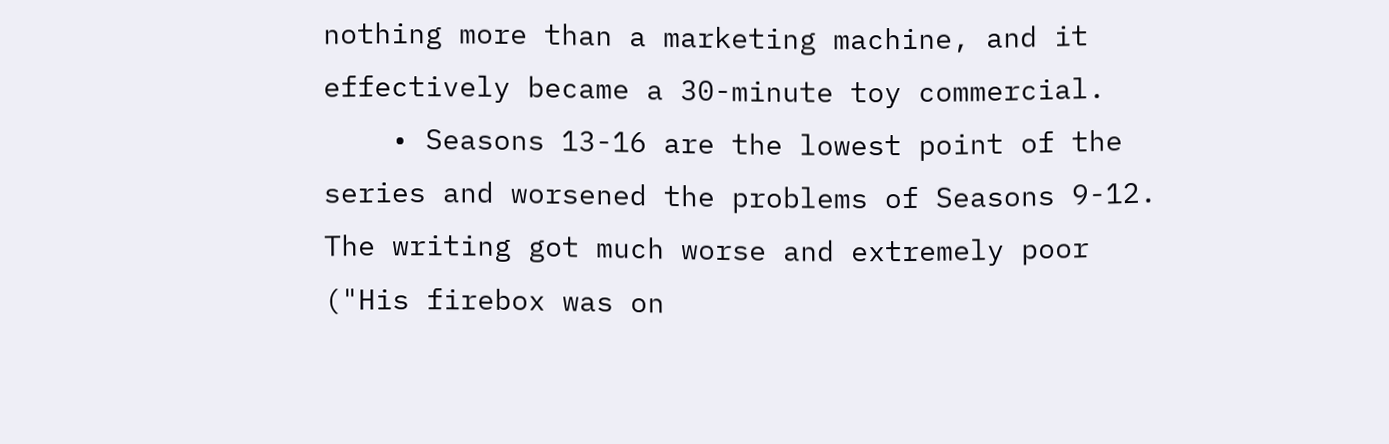nothing more than a marketing machine, and it effectively became a 30-minute toy commercial.
    • Seasons 13-16 are the lowest point of the series and worsened the problems of Seasons 9-12. The writing got much worse and extremely poor ("His firebox was on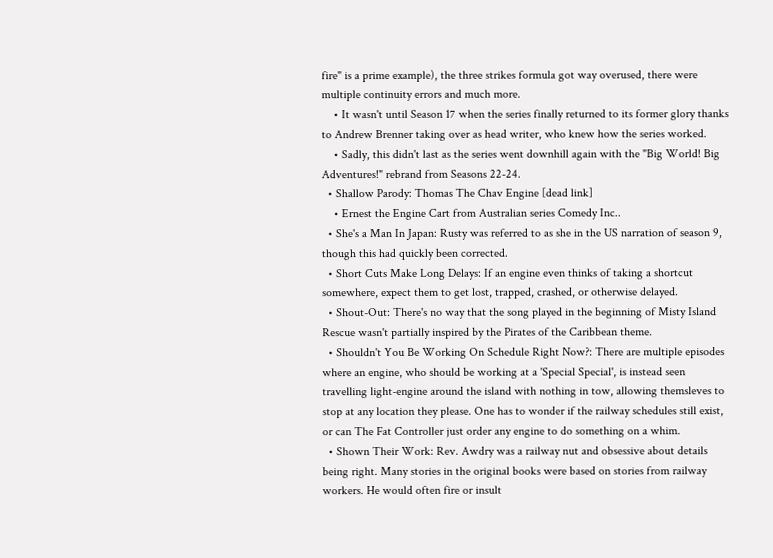fire" is a prime example), the three strikes formula got way overused, there were multiple continuity errors and much more.
    • It wasn't until Season 17 when the series finally returned to its former glory thanks to Andrew Brenner taking over as head writer, who knew how the series worked.
    • Sadly, this didn't last as the series went downhill again with the "Big World! Big Adventures!" rebrand from Seasons 22-24.
  • Shallow Parody: Thomas The Chav Engine [dead link]
    • Ernest the Engine Cart from Australian series Comedy Inc..
  • She's a Man In Japan: Rusty was referred to as she in the US narration of season 9, though this had quickly been corrected.
  • Short Cuts Make Long Delays: If an engine even thinks of taking a shortcut somewhere, expect them to get lost, trapped, crashed, or otherwise delayed.
  • Shout-Out: There's no way that the song played in the beginning of Misty Island Rescue wasn't partially inspired by the Pirates of the Caribbean theme.
  • Shouldn't You Be Working On Schedule Right Now?: There are multiple episodes where an engine, who should be working at a 'Special Special', is instead seen travelling light-engine around the island with nothing in tow, allowing themsleves to stop at any location they please. One has to wonder if the railway schedules still exist, or can The Fat Controller just order any engine to do something on a whim.
  • Shown Their Work: Rev. Awdry was a railway nut and obsessive about details being right. Many stories in the original books were based on stories from railway workers. He would often fire or insult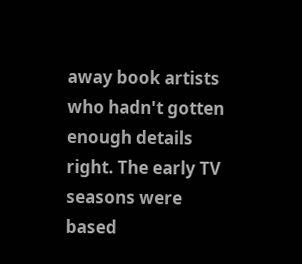away book artists who hadn't gotten enough details right. The early TV seasons were based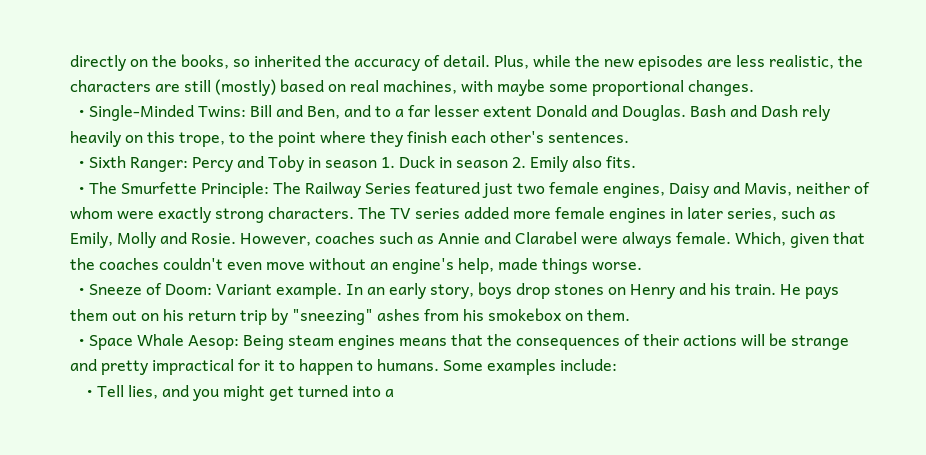directly on the books, so inherited the accuracy of detail. Plus, while the new episodes are less realistic, the characters are still (mostly) based on real machines, with maybe some proportional changes.
  • Single-Minded Twins: Bill and Ben, and to a far lesser extent Donald and Douglas. Bash and Dash rely heavily on this trope, to the point where they finish each other's sentences.
  • Sixth Ranger: Percy and Toby in season 1. Duck in season 2. Emily also fits.
  • The Smurfette Principle: The Railway Series featured just two female engines, Daisy and Mavis, neither of whom were exactly strong characters. The TV series added more female engines in later series, such as Emily, Molly and Rosie. However, coaches such as Annie and Clarabel were always female. Which, given that the coaches couldn't even move without an engine's help, made things worse.
  • Sneeze of Doom: Variant example. In an early story, boys drop stones on Henry and his train. He pays them out on his return trip by "sneezing" ashes from his smokebox on them.
  • Space Whale Aesop: Being steam engines means that the consequences of their actions will be strange and pretty impractical for it to happen to humans. Some examples include:
    • Tell lies, and you might get turned into a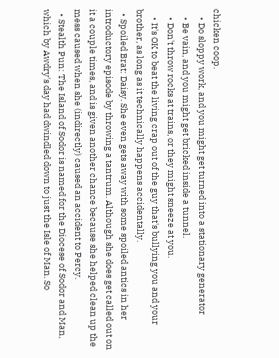chicken coop.
    • Do sloppy work, and you might get turned into a stationary generator
    • Be vain, and you might get bricked inside a tunnel.
    • Don't throw rocks at trains, or they might sneeze at you.
    • It's OK to beat the living crap out of the guy that's bullying you and your brother, as long as it technically happens accidentally.
  • Spoiled Brat: Daisy. She even gets away with some spoiled antics in her introductory episode by throwing a tantrum. Although she does get called out on it a couple times, and is given another chance because she helped clean up the mess caused when she (indirectly) caused an accident to Percy.
  • Stealth Pun: The Island of Sodor is named for the Diocese of Sodor and Man, which by Awdry's day had dwindled down to just the Isle of Man. So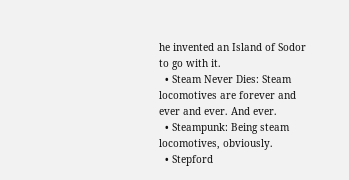he invented an Island of Sodor to go with it.
  • Steam Never Dies: Steam locomotives are forever and ever and ever. And ever.
  • Steampunk: Being steam locomotives, obviously.
  • Stepford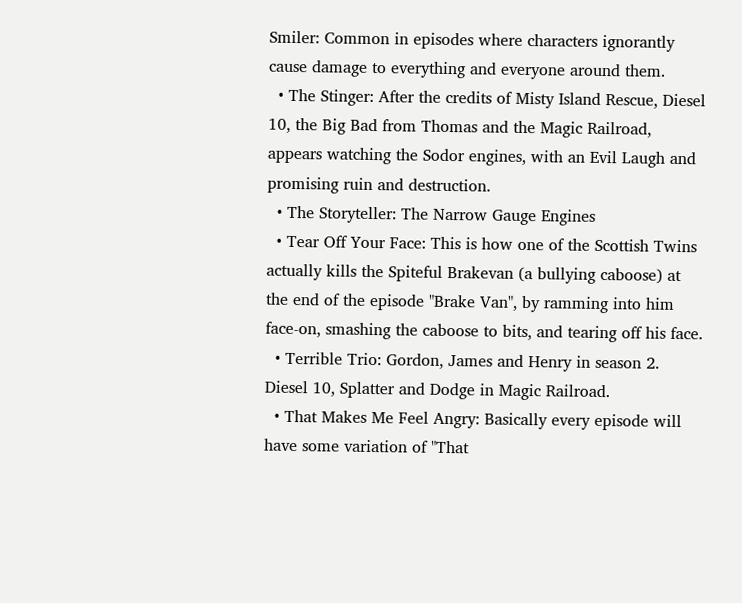Smiler: Common in episodes where characters ignorantly cause damage to everything and everyone around them.
  • The Stinger: After the credits of Misty Island Rescue, Diesel 10, the Big Bad from Thomas and the Magic Railroad, appears watching the Sodor engines, with an Evil Laugh and promising ruin and destruction.
  • The Storyteller: The Narrow Gauge Engines
  • Tear Off Your Face: This is how one of the Scottish Twins actually kills the Spiteful Brakevan (a bullying caboose) at the end of the episode "Brake Van", by ramming into him face-on, smashing the caboose to bits, and tearing off his face.
  • Terrible Trio: Gordon, James and Henry in season 2. Diesel 10, Splatter and Dodge in Magic Railroad.
  • That Makes Me Feel Angry: Basically every episode will have some variation of "That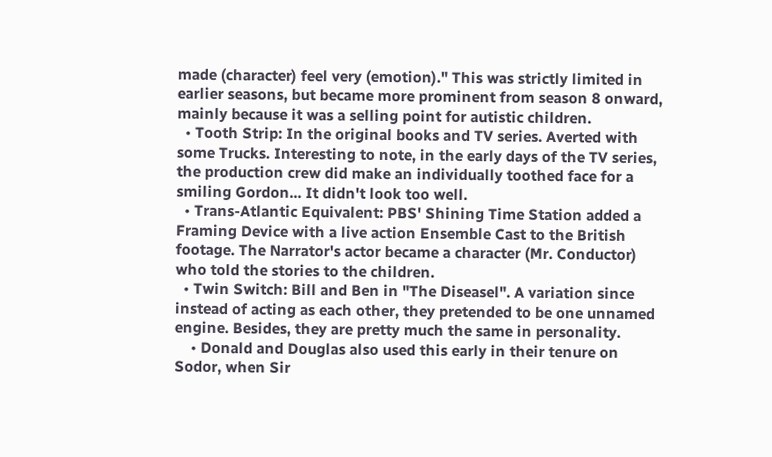made (character) feel very (emotion)." This was strictly limited in earlier seasons, but became more prominent from season 8 onward, mainly because it was a selling point for autistic children.
  • Tooth Strip: In the original books and TV series. Averted with some Trucks. Interesting to note, in the early days of the TV series, the production crew did make an individually toothed face for a smiling Gordon... It didn't look too well.
  • Trans-Atlantic Equivalent: PBS' Shining Time Station added a Framing Device with a live action Ensemble Cast to the British footage. The Narrator's actor became a character (Mr. Conductor) who told the stories to the children.
  • Twin Switch: Bill and Ben in "The Diseasel". A variation since instead of acting as each other, they pretended to be one unnamed engine. Besides, they are pretty much the same in personality.
    • Donald and Douglas also used this early in their tenure on Sodor, when Sir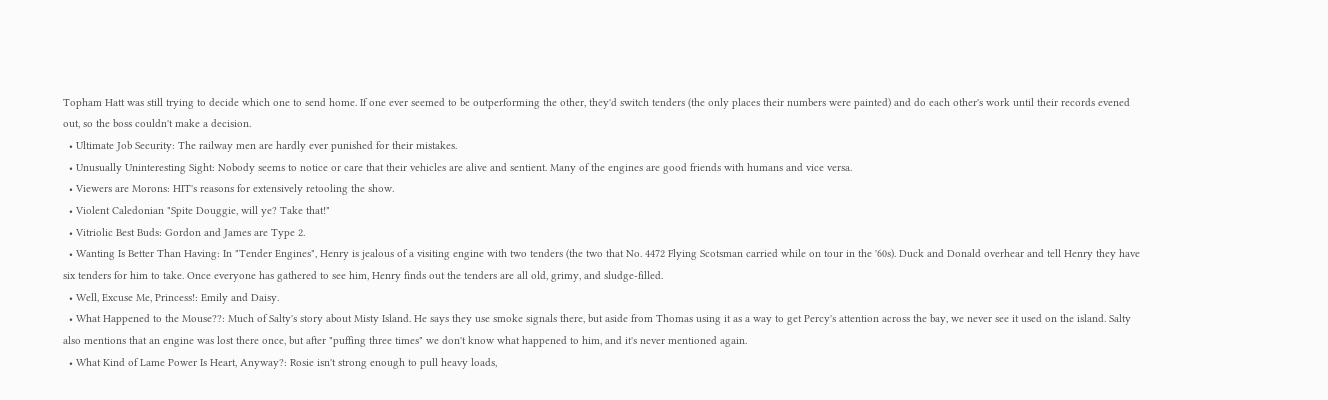Topham Hatt was still trying to decide which one to send home. If one ever seemed to be outperforming the other, they'd switch tenders (the only places their numbers were painted) and do each other's work until their records evened out, so the boss couldn't make a decision.
  • Ultimate Job Security: The railway men are hardly ever punished for their mistakes.
  • Unusually Uninteresting Sight: Nobody seems to notice or care that their vehicles are alive and sentient. Many of the engines are good friends with humans and vice versa.
  • Viewers are Morons: HIT's reasons for extensively retooling the show.
  • Violent Caledonian "Spite Douggie, will ye? Take that!"
  • Vitriolic Best Buds: Gordon and James are Type 2.
  • Wanting Is Better Than Having: In "Tender Engines", Henry is jealous of a visiting engine with two tenders (the two that No. 4472 Flying Scotsman carried while on tour in the '60s). Duck and Donald overhear and tell Henry they have six tenders for him to take. Once everyone has gathered to see him, Henry finds out the tenders are all old, grimy, and sludge-filled.
  • Well, Excuse Me, Princess!: Emily and Daisy.
  • What Happened to the Mouse??: Much of Salty's story about Misty Island. He says they use smoke signals there, but aside from Thomas using it as a way to get Percy's attention across the bay, we never see it used on the island. Salty also mentions that an engine was lost there once, but after "puffing three times" we don't know what happened to him, and it's never mentioned again.
  • What Kind of Lame Power Is Heart, Anyway?: Rosie isn't strong enough to pull heavy loads,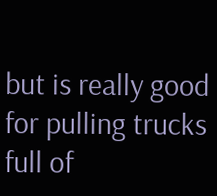but is really good for pulling trucks full of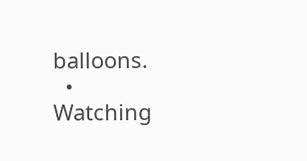balloons.
  • Watching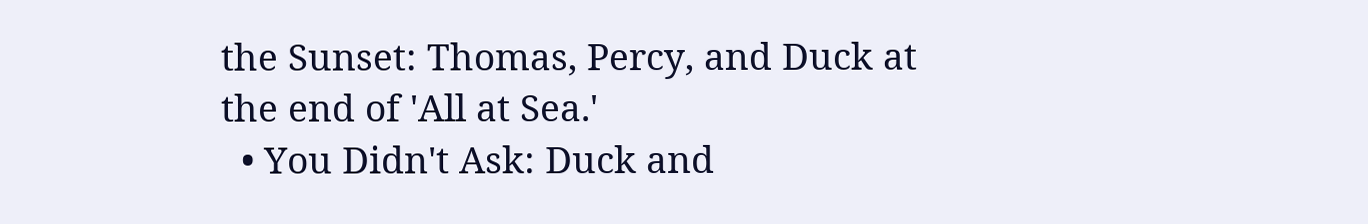the Sunset: Thomas, Percy, and Duck at the end of 'All at Sea.'
  • You Didn't Ask: Duck and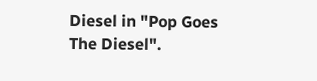Diesel in "Pop Goes The Diesel".